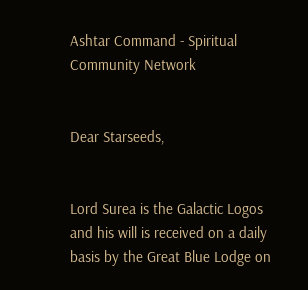Ashtar Command - Spiritual Community Network


Dear Starseeds,


Lord Surea is the Galactic Logos and his will is received on a daily basis by the Great Blue Lodge on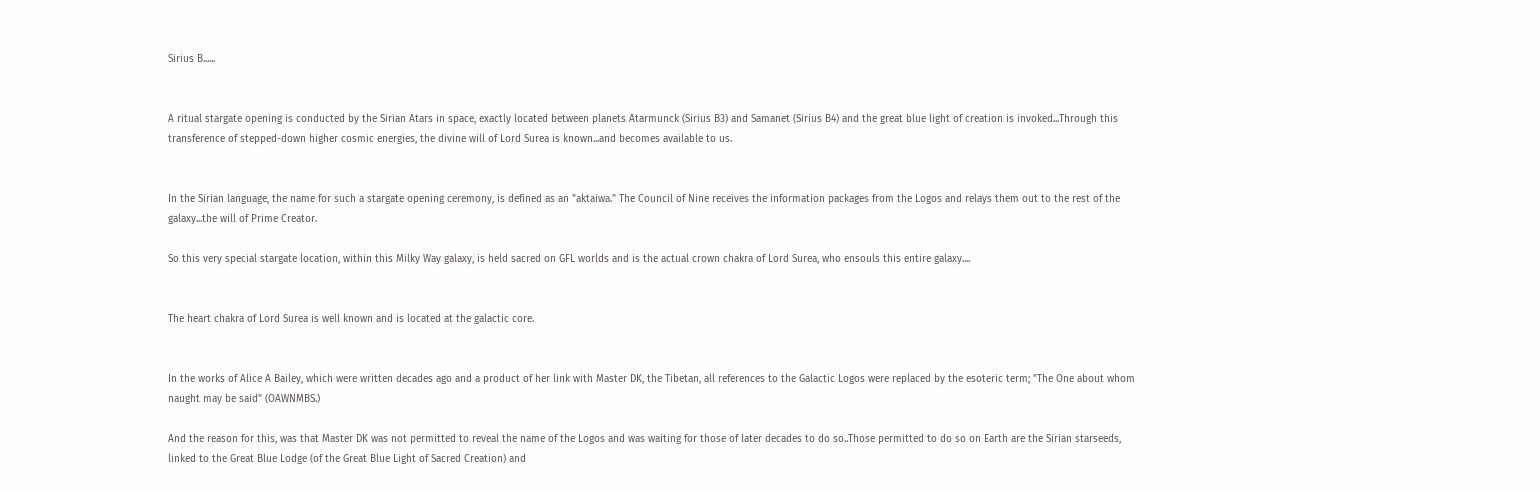Sirius B......


A ritual stargate opening is conducted by the Sirian Atars in space, exactly located between planets Atarmunck (Sirius B3) and Samanet (Sirius B4) and the great blue light of creation is invoked...Through this transference of stepped-down higher cosmic energies, the divine will of Lord Surea is known...and becomes available to us.


In the Sirian language, the name for such a stargate opening ceremony, is defined as an "aktaiwa." The Council of Nine receives the information packages from the Logos and relays them out to the rest of the galaxy...the will of Prime Creator.

So this very special stargate location, within this Milky Way galaxy, is held sacred on GFL worlds and is the actual crown chakra of Lord Surea, who ensouls this entire galaxy....


The heart chakra of Lord Surea is well known and is located at the galactic core.


In the works of Alice A Bailey, which were written decades ago and a product of her link with Master DK, the Tibetan, all references to the Galactic Logos were replaced by the esoteric term; "The One about whom naught may be said" (OAWNMBS.)

And the reason for this, was that Master DK was not permitted to reveal the name of the Logos and was waiting for those of later decades to do so..Those permitted to do so on Earth are the Sirian starseeds, linked to the Great Blue Lodge (of the Great Blue Light of Sacred Creation) and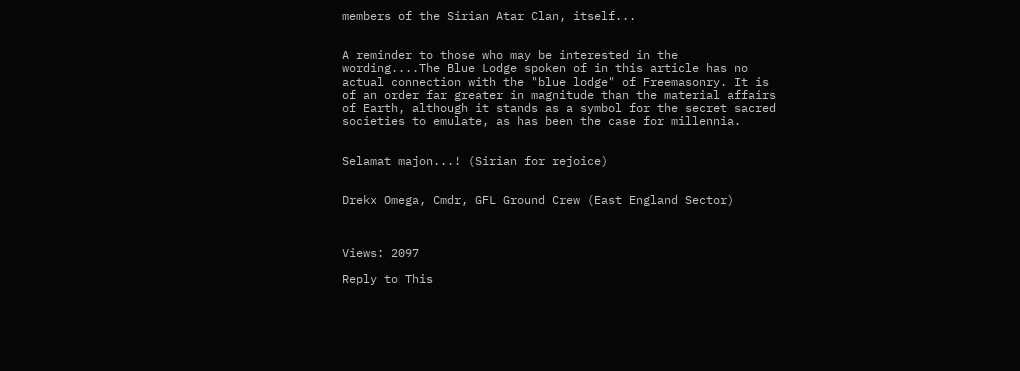members of the Sirian Atar Clan, itself...


A reminder to those who may be interested in the wording....The Blue Lodge spoken of in this article has no actual connection with the "blue lodge" of Freemasonry. It is of an order far greater in magnitude than the material affairs of Earth, although it stands as a symbol for the secret sacred societies to emulate, as has been the case for millennia.


Selamat majon...! (Sirian for rejoice)


Drekx Omega, Cmdr, GFL Ground Crew (East England Sector)



Views: 2097

Reply to This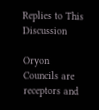Replies to This Discussion

Oryon Councils are receptors and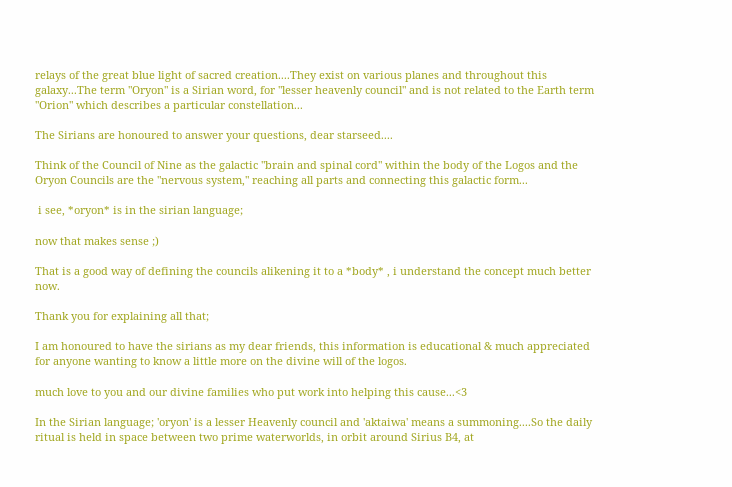relays of the great blue light of sacred creation....They exist on various planes and throughout this galaxy...The term "Oryon" is a Sirian word, for "lesser heavenly council" and is not related to the Earth term "Orion" which describes a particular constellation...

The Sirians are honoured to answer your questions, dear starseed....

Think of the Council of Nine as the galactic "brain and spinal cord" within the body of the Logos and the Oryon Councils are the "nervous system," reaching all parts and connecting this galactic form...

 i see, *oryon* is in the sirian language;

now that makes sense ;)

That is a good way of defining the councils alikening it to a *body* , i understand the concept much better now.

Thank you for explaining all that;

I am honoured to have the sirians as my dear friends, this information is educational & much appreciated for anyone wanting to know a little more on the divine will of the logos.

much love to you and our divine families who put work into helping this cause...<3

In the Sirian language; 'oryon' is a lesser Heavenly council and 'aktaiwa' means a summoning....So the daily ritual is held in space between two prime waterworlds, in orbit around Sirius B4, at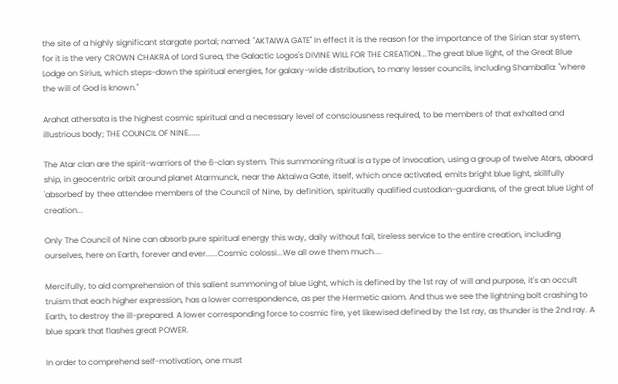the site of a highly significant stargate portal; named: "AKTAIWA GATE" In effect it is the reason for the importance of the Sirian star system, for it is the very CROWN CHAKRA of Lord Surea, the Galactic Logos's DIVINE WILL FOR THE CREATION...The great blue light, of the Great Blue Lodge on Sirius, which steps-down the spiritual energies, for galaxy-wide distribution, to many lesser councils, including Shamballa: "where the will of God is known."

Arahat athersata is the highest cosmic spiritual and a necessary level of consciousness required, to be members of that exhalted and illustrious body; THE COUNCIL OF NINE......

The Atar clan are the spirit-warriors of the 6-clan system. This summoning ritual is a type of invocation, using a group of twelve Atars, aboard ship, in geocentric orbit around planet Atarmunck, near the Aktaiwa Gate, itself, which once activated, emits bright blue light, skillfully 'absorbed' by thee attendee members of the Council of Nine, by definition, spiritually qualified custodian-guardians, of the great blue Light of creation...

Only The Council of Nine can absorb pure spiritual energy this way, daily without fail, tireless service to the entire creation, including ourselves, here on Earth, forever and ever......Cosmic colossi...We all owe them much....

Mercifully, to aid comprehension of this salient summoning of blue Light, which is defined by the 1st ray of will and purpose, it's an occult truism that each higher expression, has a lower correspondence, as per the Hermetic axiom. And thus we see the lightning bolt crashing to Earth, to destroy the ill-prepared. A lower corresponding force to cosmic fire, yet likewised defined by the 1st ray, as thunder is the 2nd ray. A blue spark that flashes great POWER.

In order to comprehend self-motivation, one must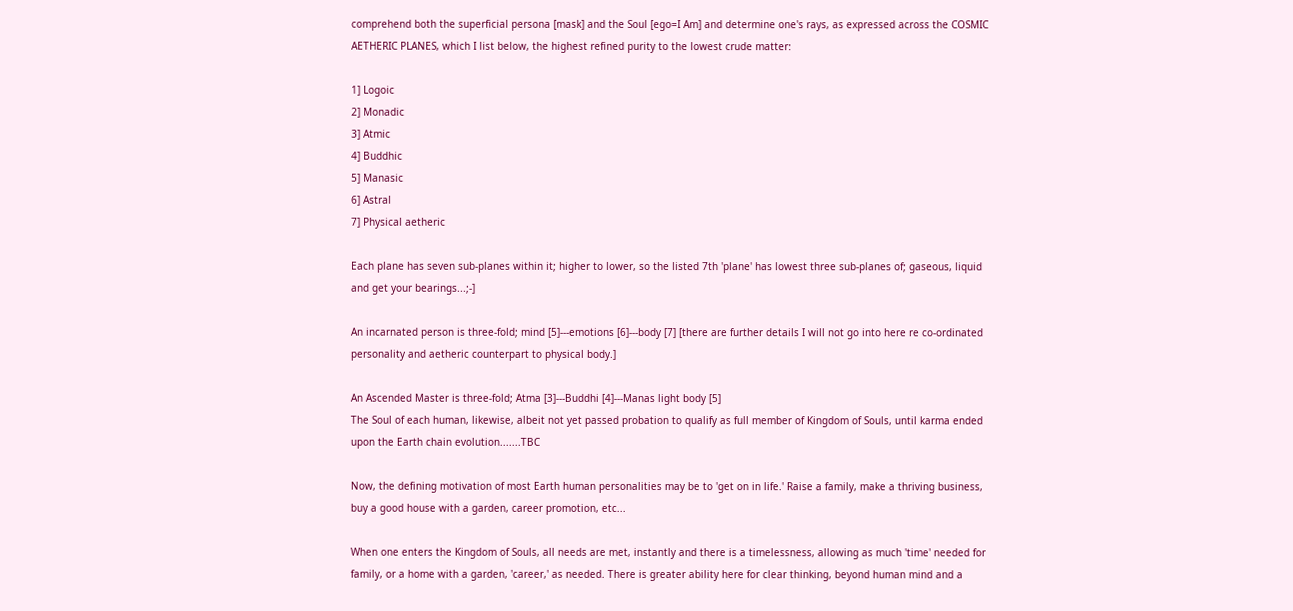comprehend both the superficial persona [mask] and the Soul [ego=I Am] and determine one's rays, as expressed across the COSMIC AETHERIC PLANES, which I list below, the highest refined purity to the lowest crude matter:

1] Logoic
2] Monadic
3] Atmic
4] Buddhic
5] Manasic
6] Astral
7] Physical aetheric

Each plane has seven sub-planes within it; higher to lower, so the listed 7th 'plane' has lowest three sub-planes of; gaseous, liquid and get your bearings...;-]

An incarnated person is three-fold; mind [5]---emotions [6]---body [7] [there are further details I will not go into here re co-ordinated personality and aetheric counterpart to physical body.]

An Ascended Master is three-fold; Atma [3]---Buddhi [4]---Manas light body [5]
The Soul of each human, likewise, albeit not yet passed probation to qualify as full member of Kingdom of Souls, until karma ended upon the Earth chain evolution.......TBC

Now, the defining motivation of most Earth human personalities may be to 'get on in life.' Raise a family, make a thriving business, buy a good house with a garden, career promotion, etc...

When one enters the Kingdom of Souls, all needs are met, instantly and there is a timelessness, allowing as much 'time' needed for family, or a home with a garden, 'career,' as needed. There is greater ability here for clear thinking, beyond human mind and a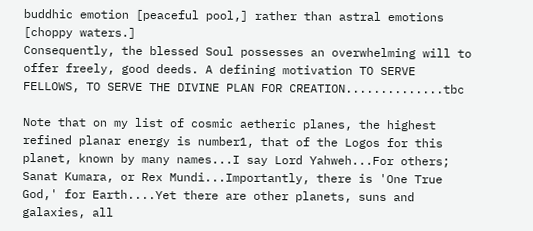buddhic emotion [peaceful pool,] rather than astral emotions [choppy waters.]
Consequently, the blessed Soul possesses an overwhelming will to offer freely, good deeds. A defining motivation TO SERVE FELLOWS, TO SERVE THE DIVINE PLAN FOR CREATION..............tbc

Note that on my list of cosmic aetheric planes, the highest refined planar energy is number1, that of the Logos for this planet, known by many names...I say Lord Yahweh...For others; Sanat Kumara, or Rex Mundi...Importantly, there is 'One True God,' for Earth....Yet there are other planets, suns and galaxies, all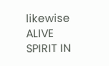likewise ALIVE SPIRIT IN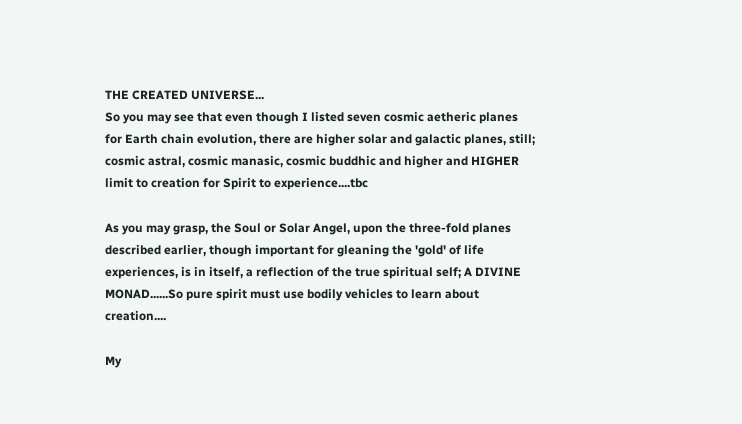THE CREATED UNIVERSE...
So you may see that even though I listed seven cosmic aetheric planes for Earth chain evolution, there are higher solar and galactic planes, still; cosmic astral, cosmic manasic, cosmic buddhic and higher and HIGHER limit to creation for Spirit to experience....tbc

As you may grasp, the Soul or Solar Angel, upon the three-fold planes described earlier, though important for gleaning the 'gold' of life experiences, is in itself, a reflection of the true spiritual self; A DIVINE MONAD......So pure spirit must use bodily vehicles to learn about creation....

My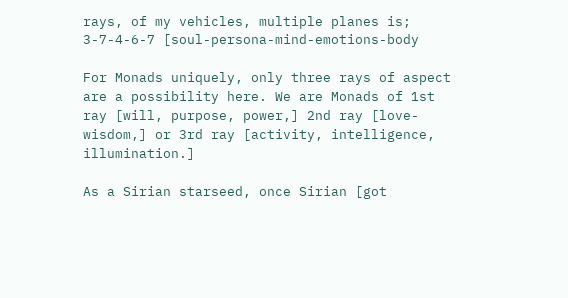rays, of my vehicles, multiple planes is; 3-7-4-6-7 [soul-persona-mind-emotions-body

For Monads uniquely, only three rays of aspect are a possibility here. We are Monads of 1st ray [will, purpose, power,] 2nd ray [love-wisdom,] or 3rd ray [activity, intelligence, illumination.]

As a Sirian starseed, once Sirian [got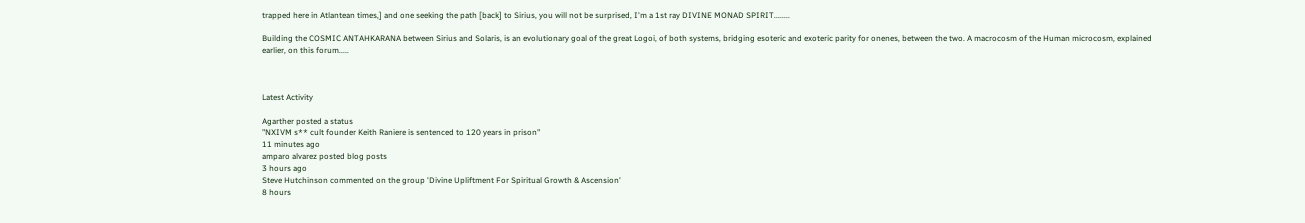trapped here in Atlantean times,] and one seeking the path [back] to Sirius, you will not be surprised, I'm a 1st ray DIVINE MONAD SPIRIT........

Building the COSMIC ANTAHKARANA between Sirius and Solaris, is an evolutionary goal of the great Logoi, of both systems, bridging esoteric and exoteric parity for onenes, between the two. A macrocosm of the Human microcosm, explained earlier, on this forum.....



Latest Activity

Agarther posted a status
"NXIVM s** cult founder Keith Raniere is sentenced to 120 years in prison"
11 minutes ago
amparo alvarez posted blog posts
3 hours ago
Steve Hutchinson commented on the group 'Divine Upliftment For Spiritual Growth & Ascension'
8 hours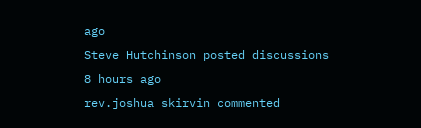ago
Steve Hutchinson posted discussions
8 hours ago
rev.joshua skirvin commented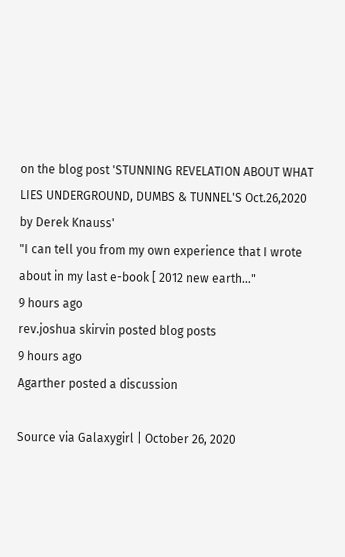on the blog post 'STUNNING REVELATION ABOUT WHAT LIES UNDERGROUND, DUMBS & TUNNEL'S Oct.26,2020 by Derek Knauss'
"I can tell you from my own experience that I wrote about in my last e-book [ 2012 new earth…"
9 hours ago
rev.joshua skirvin posted blog posts
9 hours ago
Agarther posted a discussion

Source via Galaxygirl | October 26, 2020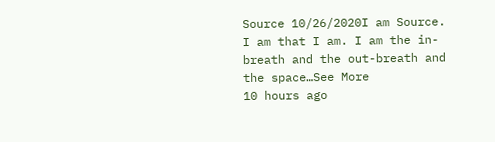Source 10/26/2020I am Source. I am that I am. I am the in-breath and the out-breath and the space…See More
10 hours ago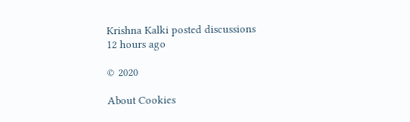Krishna Kalki posted discussions
12 hours ago

© 2020

About Cookies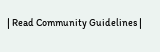| Read Community Guidelines |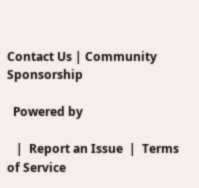Contact Us | Community Sponsorship

  Powered by

   |  Report an Issue  |  Terms of Service